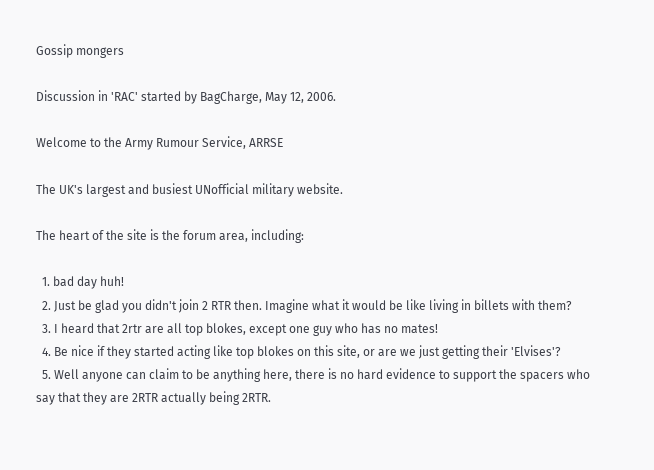Gossip mongers

Discussion in 'RAC' started by BagCharge, May 12, 2006.

Welcome to the Army Rumour Service, ARRSE

The UK's largest and busiest UNofficial military website.

The heart of the site is the forum area, including:

  1. bad day huh!
  2. Just be glad you didn't join 2 RTR then. Imagine what it would be like living in billets with them?
  3. I heard that 2rtr are all top blokes, except one guy who has no mates!
  4. Be nice if they started acting like top blokes on this site, or are we just getting their 'Elvises'?
  5. Well anyone can claim to be anything here, there is no hard evidence to support the spacers who say that they are 2RTR actually being 2RTR.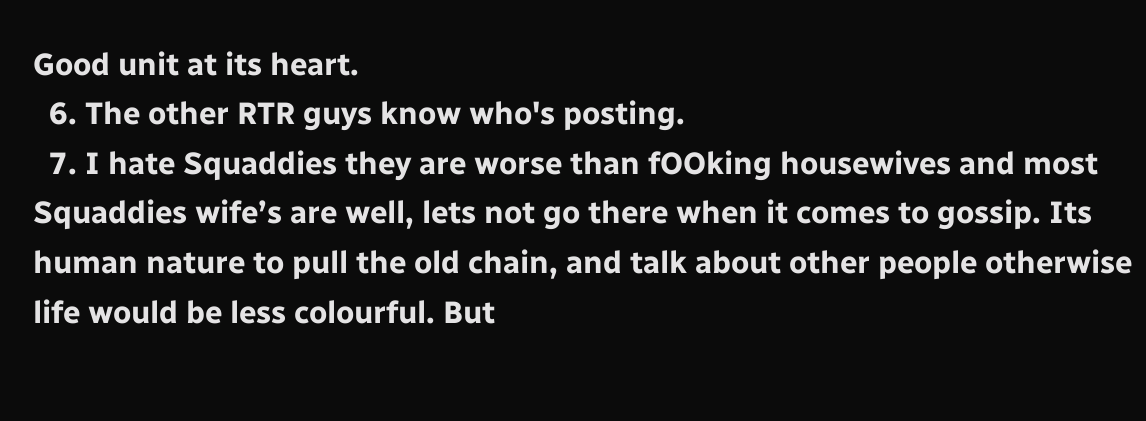Good unit at its heart.
  6. The other RTR guys know who's posting.
  7. I hate Squaddies they are worse than fOOking housewives and most Squaddies wife’s are well, lets not go there when it comes to gossip. Its human nature to pull the old chain, and talk about other people otherwise life would be less colourful. But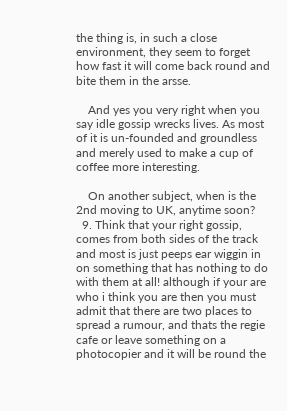the thing is, in such a close environment, they seem to forget how fast it will come back round and bite them in the arsse.

    And yes you very right when you say idle gossip wrecks lives. As most of it is un-founded and groundless and merely used to make a cup of coffee more interesting.

    On another subject, when is the 2nd moving to UK, anytime soon?
  9. Think that your right gossip, comes from both sides of the track and most is just peeps ear wiggin in on something that has nothing to do with them at all! although if your are who i think you are then you must admit that there are two places to spread a rumour, and thats the regie cafe or leave something on a photocopier and it will be round the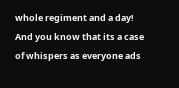whole regiment and a day! And you know that its a case of whispers as everyone ads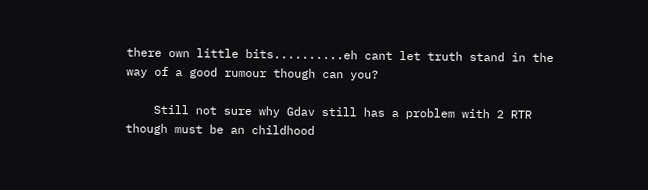there own little bits..........eh cant let truth stand in the way of a good rumour though can you?

    Still not sure why Gdav still has a problem with 2 RTR though must be an childhood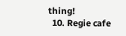thing!
  10. Regie cafe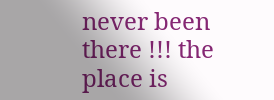never been there !!! the place is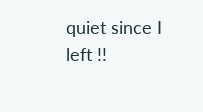quiet since I left !!